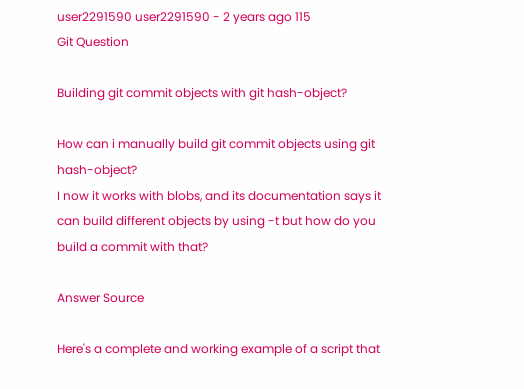user2291590 user2291590 - 2 years ago 115
Git Question

Building git commit objects with git hash-object?

How can i manually build git commit objects using git hash-object?
I now it works with blobs, and its documentation says it can build different objects by using -t but how do you build a commit with that?

Answer Source

Here's a complete and working example of a script that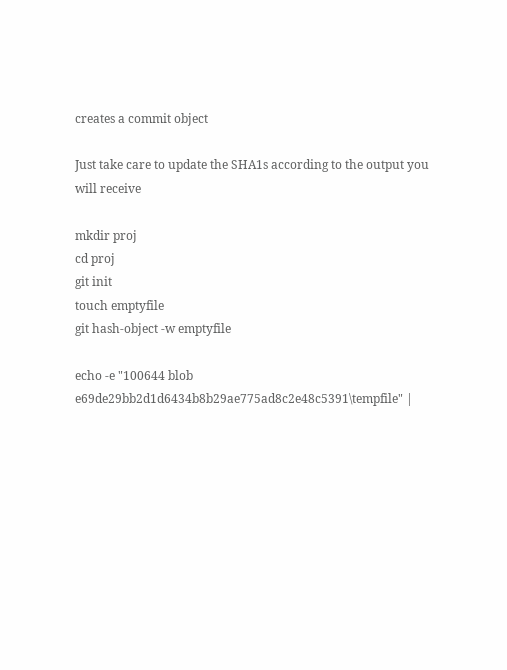creates a commit object

Just take care to update the SHA1s according to the output you will receive

mkdir proj
cd proj
git init
touch emptyfile
git hash-object -w emptyfile

echo -e "100644 blob e69de29bb2d1d6434b8b29ae775ad8c2e48c5391\tempfile" |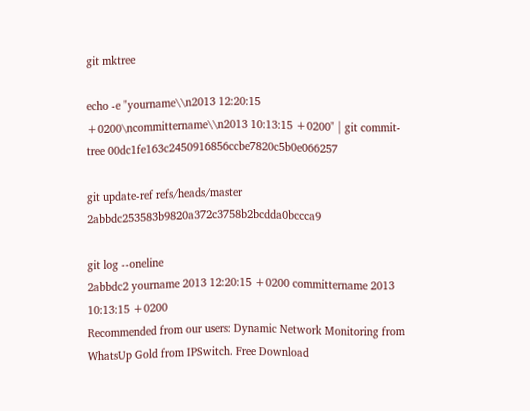git mktree

echo -e "yourname\\n2013 12:20:15 +0200\ncommittername\\n2013 10:13:15 +0200" | git commit-tree 00dc1fe163c2450916856ccbe7820c5b0e066257

git update-ref refs/heads/master 2abbdc253583b9820a372c3758b2bcdda0bccca9

git log --oneline
2abbdc2 yourname 2013 12:20:15 +0200 committername 2013 10:13:15 +0200
Recommended from our users: Dynamic Network Monitoring from WhatsUp Gold from IPSwitch. Free Download